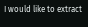I would like to extract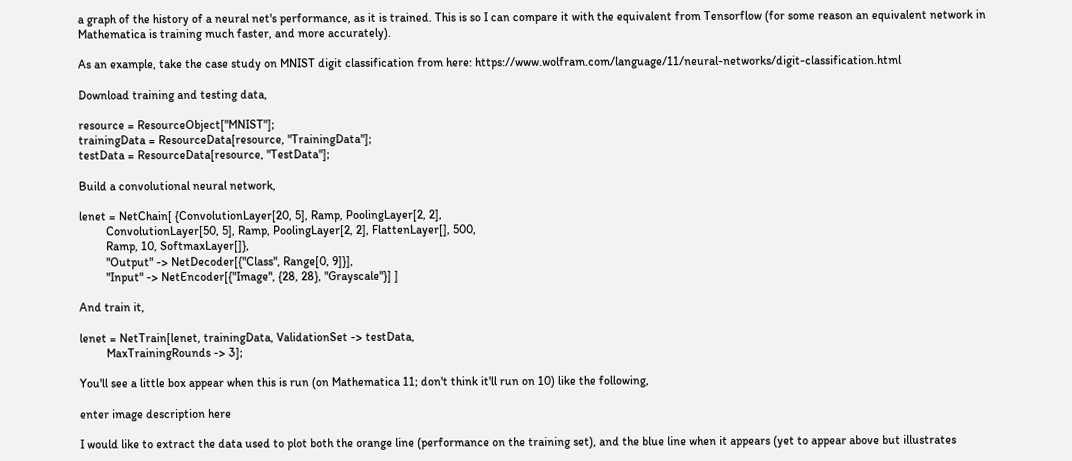a graph of the history of a neural net's performance, as it is trained. This is so I can compare it with the equivalent from Tensorflow (for some reason an equivalent network in Mathematica is training much faster, and more accurately).

As an example, take the case study on MNIST digit classification from here: https://www.wolfram.com/language/11/neural-networks/digit-classification.html

Download training and testing data,

resource = ResourceObject["MNIST"];
trainingData = ResourceData[resource, "TrainingData"];
testData = ResourceData[resource, "TestData"];

Build a convolutional neural network,

lenet = NetChain[ {ConvolutionLayer[20, 5], Ramp, PoolingLayer[2, 2],
         ConvolutionLayer[50, 5], Ramp, PoolingLayer[2, 2], FlattenLayer[], 500,
         Ramp, 10, SoftmaxLayer[]},
         "Output" -> NetDecoder[{"Class", Range[0, 9]}],
         "Input" -> NetEncoder[{"Image", {28, 28}, "Grayscale"}] ]

And train it,

lenet = NetTrain[lenet, trainingData, ValidationSet -> testData,
         MaxTrainingRounds -> 3];

You'll see a little box appear when this is run (on Mathematica 11; don't think it'll run on 10) like the following,

enter image description here

I would like to extract the data used to plot both the orange line (performance on the training set), and the blue line when it appears (yet to appear above but illustrates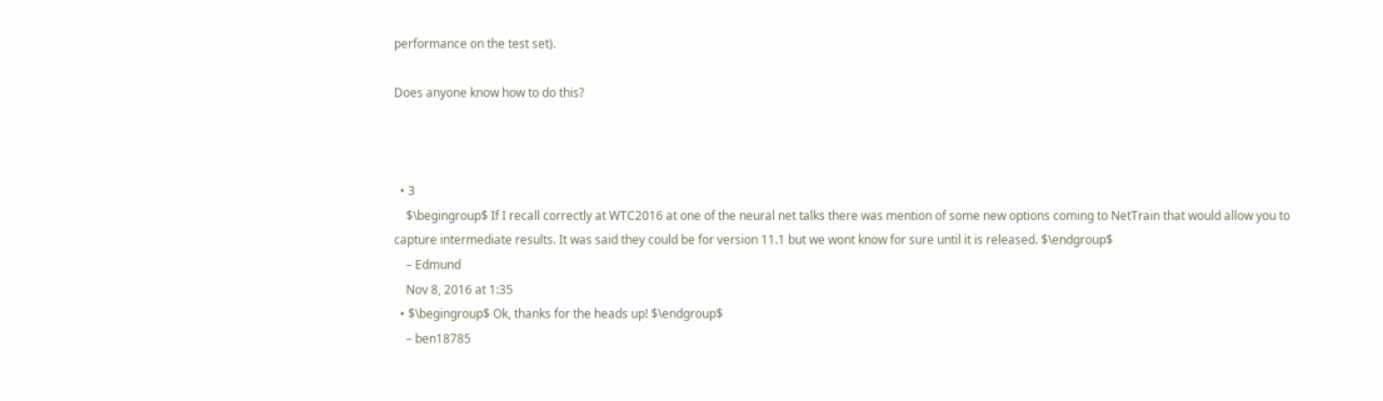performance on the test set).

Does anyone know how to do this?



  • 3
    $\begingroup$ If I recall correctly at WTC2016 at one of the neural net talks there was mention of some new options coming to NetTrain that would allow you to capture intermediate results. It was said they could be for version 11.1 but we wont know for sure until it is released. $\endgroup$
    – Edmund
    Nov 8, 2016 at 1:35
  • $\begingroup$ Ok, thanks for the heads up! $\endgroup$
    – ben18785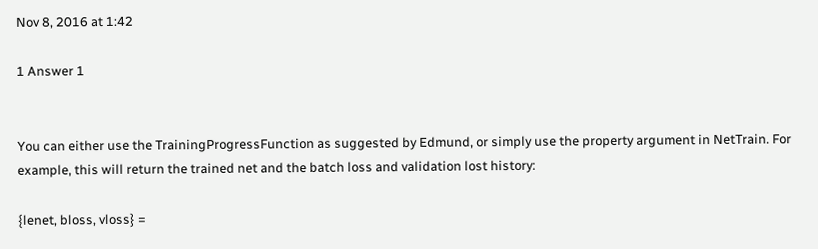Nov 8, 2016 at 1:42

1 Answer 1


You can either use the TrainingProgressFunction as suggested by Edmund, or simply use the property argument in NetTrain. For example, this will return the trained net and the batch loss and validation lost history:

{lenet, bloss, vloss} =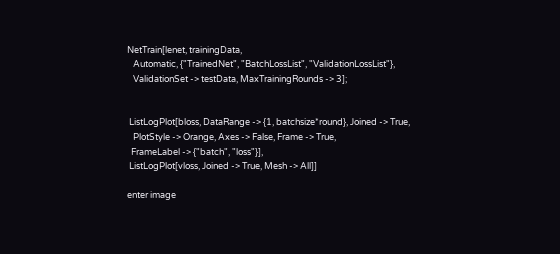NetTrain[lenet, trainingData,
   Automatic, {"TrainedNet", "BatchLossList", "ValidationLossList"},
   ValidationSet -> testData, MaxTrainingRounds -> 3];


 ListLogPlot[bloss, DataRange -> {1, batchsize*round}, Joined -> True,
   PlotStyle -> Orange, Axes -> False, Frame -> True,
  FrameLabel -> {"batch", "loss"}],
 ListLogPlot[vloss, Joined -> True, Mesh -> All]]

enter image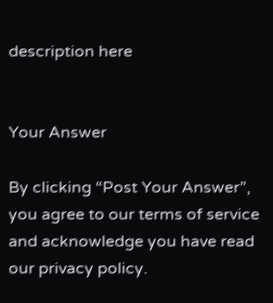description here


Your Answer

By clicking “Post Your Answer”, you agree to our terms of service and acknowledge you have read our privacy policy.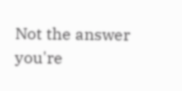Not the answer you're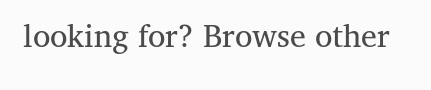looking for? Browse other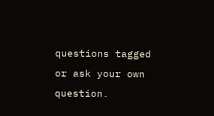questions tagged or ask your own question.